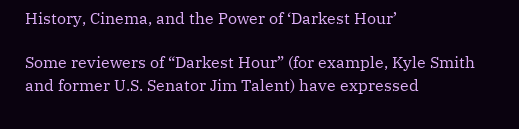History, Cinema, and the Power of ‘Darkest Hour’

Some reviewers of “Darkest Hour” (for example, Kyle Smith and former U.S. Senator Jim Talent) have expressed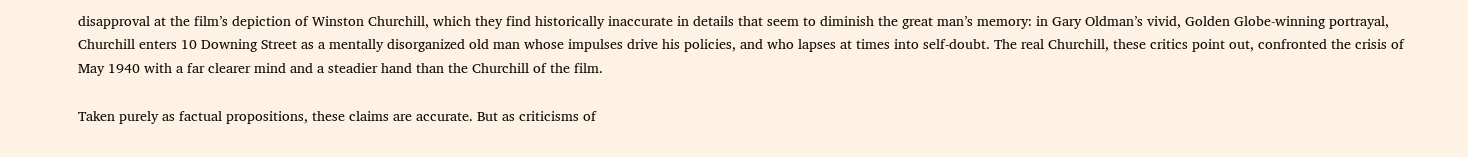disapproval at the film’s depiction of Winston Churchill, which they find historically inaccurate in details that seem to diminish the great man’s memory: in Gary Oldman’s vivid, Golden Globe-winning portrayal, Churchill enters 10 Downing Street as a mentally disorganized old man whose impulses drive his policies, and who lapses at times into self-doubt. The real Churchill, these critics point out, confronted the crisis of May 1940 with a far clearer mind and a steadier hand than the Churchill of the film.

Taken purely as factual propositions, these claims are accurate. But as criticisms of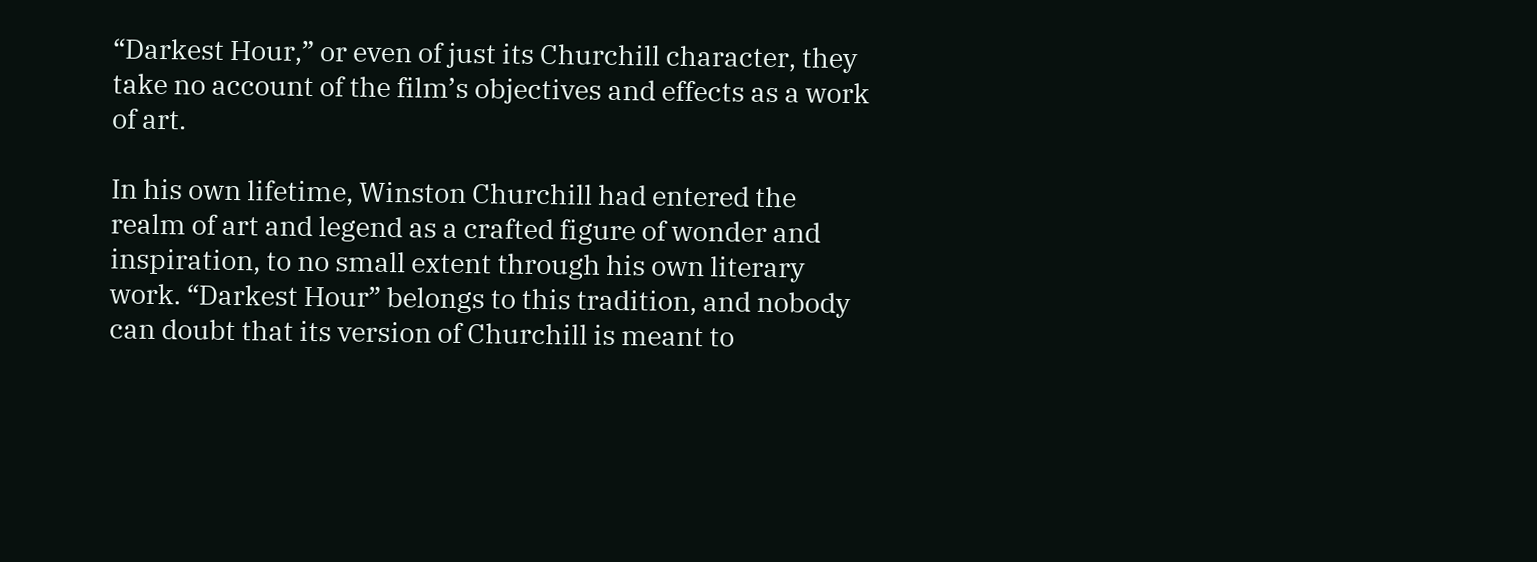“Darkest Hour,” or even of just its Churchill character, they take no account of the film’s objectives and effects as a work of art.

In his own lifetime, Winston Churchill had entered the realm of art and legend as a crafted figure of wonder and inspiration, to no small extent through his own literary work. “Darkest Hour” belongs to this tradition, and nobody can doubt that its version of Churchill is meant to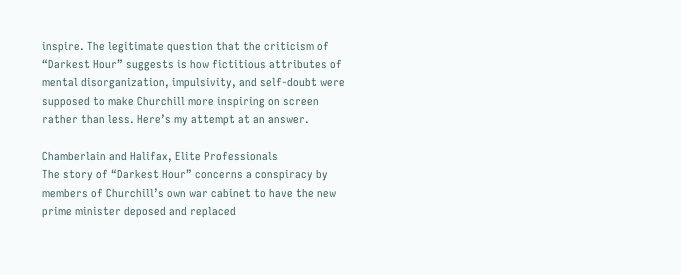inspire. The legitimate question that the criticism of “Darkest Hour” suggests is how fictitious attributes of mental disorganization, impulsivity, and self-doubt were supposed to make Churchill more inspiring on screen rather than less. Here’s my attempt at an answer.

Chamberlain and Halifax, Elite Professionals
The story of “Darkest Hour” concerns a conspiracy by members of Churchill’s own war cabinet to have the new prime minister deposed and replaced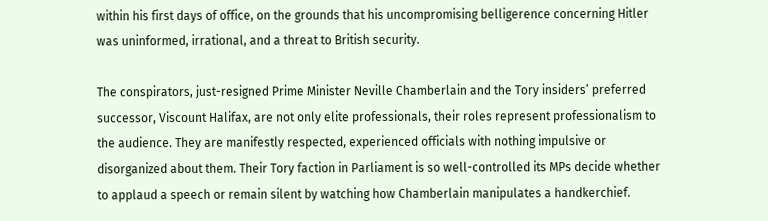within his first days of office, on the grounds that his uncompromising belligerence concerning Hitler was uninformed, irrational, and a threat to British security.

The conspirators, just-resigned Prime Minister Neville Chamberlain and the Tory insiders’ preferred successor, Viscount Halifax, are not only elite professionals, their roles represent professionalism to the audience. They are manifestly respected, experienced officials with nothing impulsive or disorganized about them. Their Tory faction in Parliament is so well-controlled its MPs decide whether to applaud a speech or remain silent by watching how Chamberlain manipulates a handkerchief.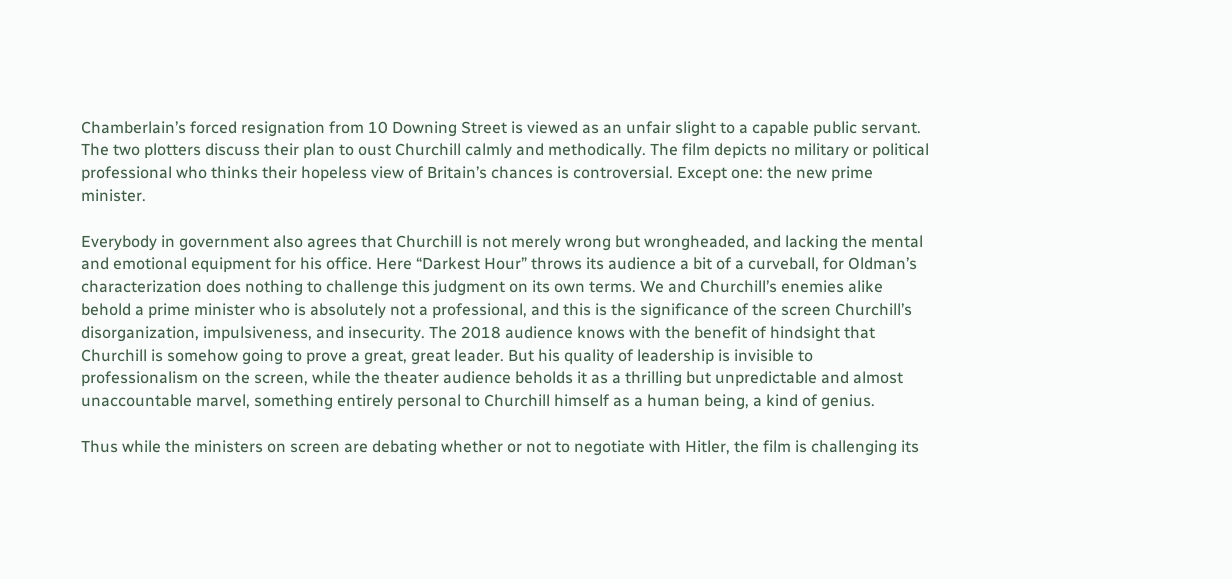Chamberlain’s forced resignation from 10 Downing Street is viewed as an unfair slight to a capable public servant. The two plotters discuss their plan to oust Churchill calmly and methodically. The film depicts no military or political professional who thinks their hopeless view of Britain’s chances is controversial. Except one: the new prime minister.

Everybody in government also agrees that Churchill is not merely wrong but wrongheaded, and lacking the mental and emotional equipment for his office. Here “Darkest Hour” throws its audience a bit of a curveball, for Oldman’s characterization does nothing to challenge this judgment on its own terms. We and Churchill’s enemies alike behold a prime minister who is absolutely not a professional, and this is the significance of the screen Churchill’s disorganization, impulsiveness, and insecurity. The 2018 audience knows with the benefit of hindsight that Churchill is somehow going to prove a great, great leader. But his quality of leadership is invisible to professionalism on the screen, while the theater audience beholds it as a thrilling but unpredictable and almost unaccountable marvel, something entirely personal to Churchill himself as a human being, a kind of genius.

Thus while the ministers on screen are debating whether or not to negotiate with Hitler, the film is challenging its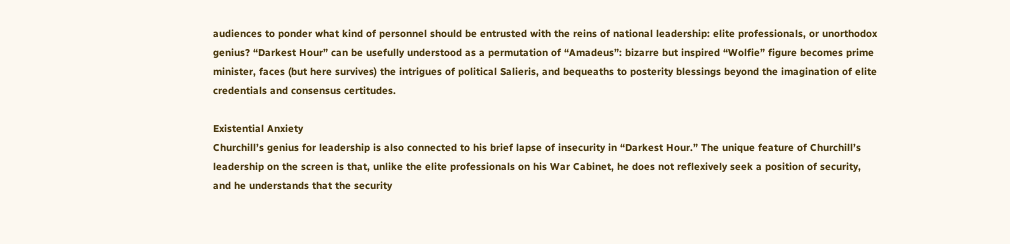audiences to ponder what kind of personnel should be entrusted with the reins of national leadership: elite professionals, or unorthodox genius? “Darkest Hour” can be usefully understood as a permutation of “Amadeus”: bizarre but inspired “Wolfie” figure becomes prime minister, faces (but here survives) the intrigues of political Salieris, and bequeaths to posterity blessings beyond the imagination of elite credentials and consensus certitudes.

Existential Anxiety
Churchill’s genius for leadership is also connected to his brief lapse of insecurity in “Darkest Hour.” The unique feature of Churchill’s leadership on the screen is that, unlike the elite professionals on his War Cabinet, he does not reflexively seek a position of security, and he understands that the security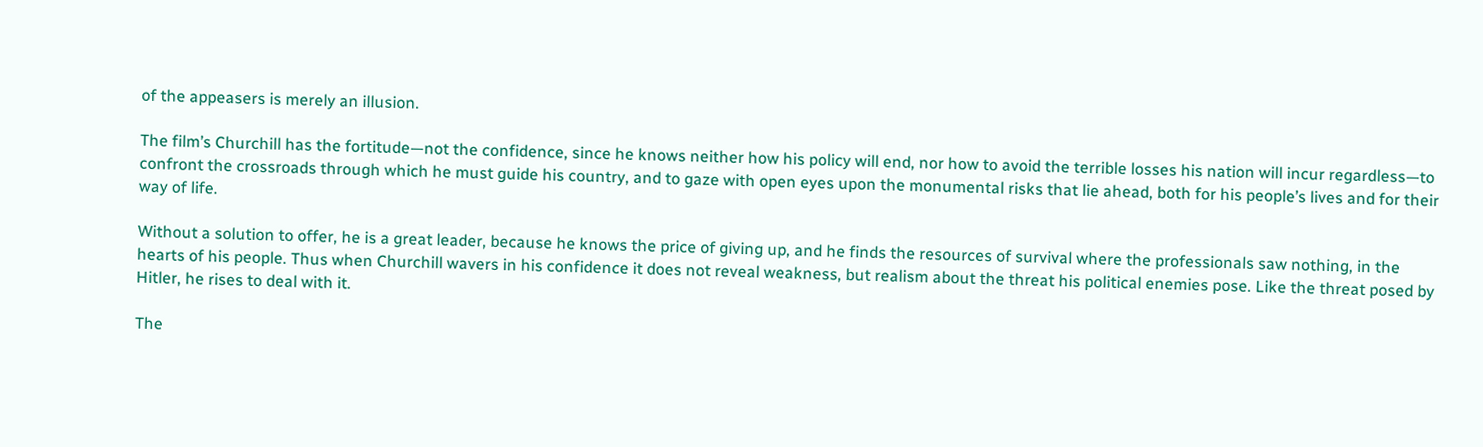of the appeasers is merely an illusion.

The film’s Churchill has the fortitude—not the confidence, since he knows neither how his policy will end, nor how to avoid the terrible losses his nation will incur regardless—to confront the crossroads through which he must guide his country, and to gaze with open eyes upon the monumental risks that lie ahead, both for his people’s lives and for their way of life.

Without a solution to offer, he is a great leader, because he knows the price of giving up, and he finds the resources of survival where the professionals saw nothing, in the hearts of his people. Thus when Churchill wavers in his confidence it does not reveal weakness, but realism about the threat his political enemies pose. Like the threat posed by Hitler, he rises to deal with it.

The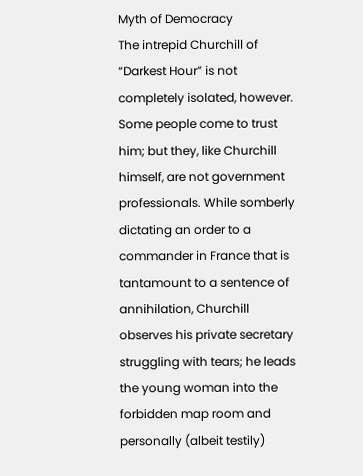Myth of Democracy
The intrepid Churchill of “Darkest Hour” is not completely isolated, however. Some people come to trust him; but they, like Churchill himself, are not government professionals. While somberly dictating an order to a commander in France that is tantamount to a sentence of annihilation, Churchill observes his private secretary struggling with tears; he leads the young woman into the forbidden map room and personally (albeit testily)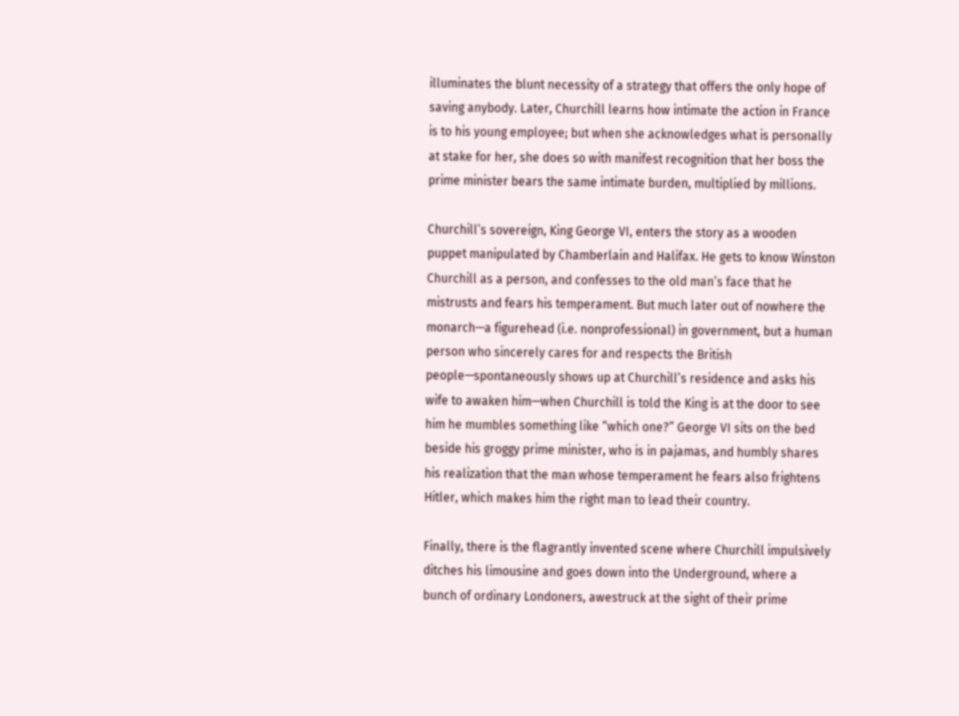illuminates the blunt necessity of a strategy that offers the only hope of saving anybody. Later, Churchill learns how intimate the action in France is to his young employee; but when she acknowledges what is personally at stake for her, she does so with manifest recognition that her boss the prime minister bears the same intimate burden, multiplied by millions.

Churchill’s sovereign, King George VI, enters the story as a wooden puppet manipulated by Chamberlain and Halifax. He gets to know Winston Churchill as a person, and confesses to the old man’s face that he mistrusts and fears his temperament. But much later out of nowhere the monarch—a figurehead (i.e. nonprofessional) in government, but a human person who sincerely cares for and respects the British people—spontaneously shows up at Churchill’s residence and asks his wife to awaken him—when Churchill is told the King is at the door to see him he mumbles something like “which one?” George VI sits on the bed beside his groggy prime minister, who is in pajamas, and humbly shares his realization that the man whose temperament he fears also frightens Hitler, which makes him the right man to lead their country.

Finally, there is the flagrantly invented scene where Churchill impulsively ditches his limousine and goes down into the Underground, where a bunch of ordinary Londoners, awestruck at the sight of their prime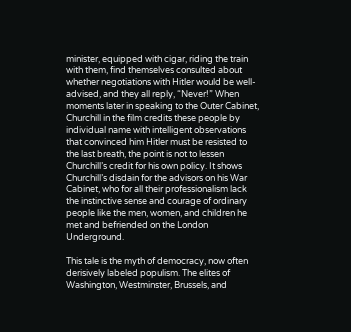minister, equipped with cigar, riding the train with them, find themselves consulted about whether negotiations with Hitler would be well-advised, and they all reply, “Never!” When moments later in speaking to the Outer Cabinet, Churchill in the film credits these people by individual name with intelligent observations that convinced him Hitler must be resisted to the last breath, the point is not to lessen Churchill’s credit for his own policy. It shows Churchill’s disdain for the advisors on his War Cabinet, who for all their professionalism lack the instinctive sense and courage of ordinary people like the men, women, and children he met and befriended on the London Underground.

This tale is the myth of democracy, now often derisively labeled populism. The elites of Washington, Westminster, Brussels, and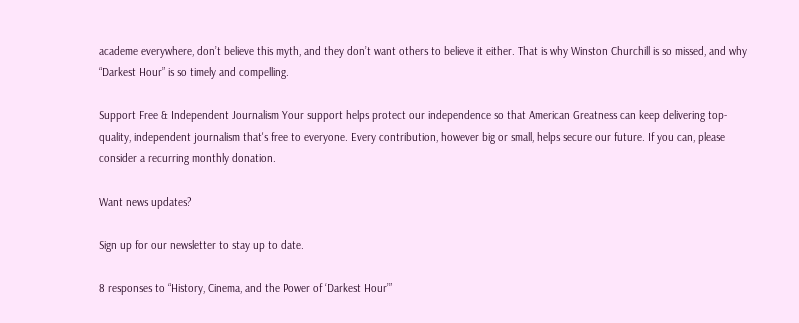academe everywhere, don’t believe this myth, and they don’t want others to believe it either. That is why Winston Churchill is so missed, and why “Darkest Hour” is so timely and compelling.

Support Free & Independent Journalism Your support helps protect our independence so that American Greatness can keep delivering top-quality, independent journalism that's free to everyone. Every contribution, however big or small, helps secure our future. If you can, please consider a recurring monthly donation.

Want news updates?

Sign up for our newsletter to stay up to date.

8 responses to “History, Cinema, and the Power of ‘Darkest Hour’”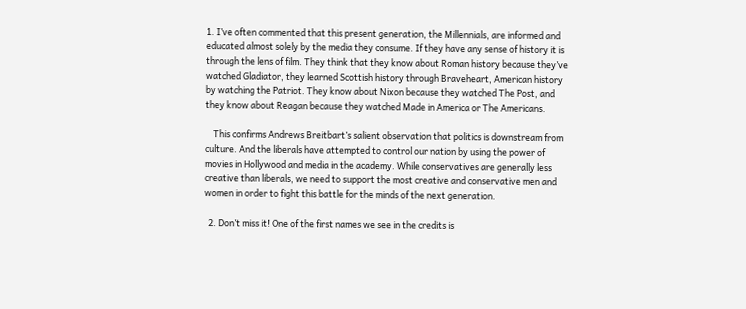1. I’ve often commented that this present generation, the Millennials, are informed and educated almost solely by the media they consume. If they have any sense of history it is through the lens of film. They think that they know about Roman history because they’ve watched Gladiator, they learned Scottish history through Braveheart, American history by watching the Patriot. They know about Nixon because they watched The Post, and they know about Reagan because they watched Made in America or The Americans.

    This confirms Andrews Breitbart’s salient observation that politics is downstream from culture. And the liberals have attempted to control our nation by using the power of movies in Hollywood and media in the academy. While conservatives are generally less creative than liberals, we need to support the most creative and conservative men and women in order to fight this battle for the minds of the next generation.

  2. Don’t miss it! One of the first names we see in the credits is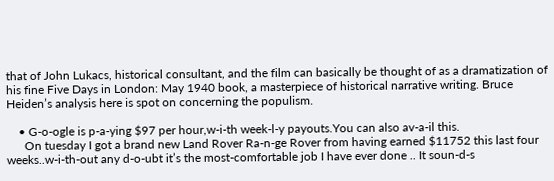that of John Lukacs, historical consultant, and the film can basically be thought of as a dramatization of his fine Five Days in London: May 1940 book, a masterpiece of historical narrative writing. Bruce Heiden’s analysis here is spot on concerning the populism.

    • G-o-ogle is p-a-ying $97 per hour,w-i-th week-l-y payouts.You can also av-a-il this.
      On tuesday I got a brand new Land Rover Ra-n-ge Rover from having earned $11752 this last four weeks..w-i-th-out any d-o-ubt it’s the most-comfortable job I have ever done .. It soun-d-s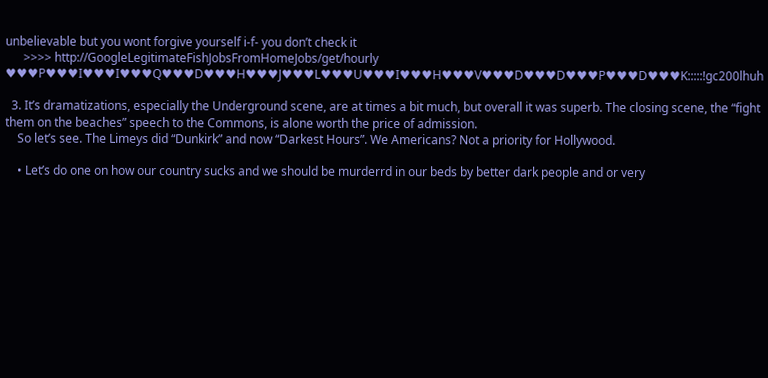unbelievable but you wont forgive yourself i-f- you don’t check it
      >>>> http://GoogleLegitimateFishJobsFromHomeJobs/get/hourly ♥♥♥P♥♥♥I♥♥♥I♥♥♥Q♥♥♥D♥♥♥H♥♥♥J♥♥♥L♥♥♥U♥♥♥I♥♥♥H♥♥♥V♥♥♥D♥♥♥D♥♥♥P♥♥♥D♥♥♥K:::::!gc200lhuh

  3. It’s dramatizations, especially the Underground scene, are at times a bit much, but overall it was superb. The closing scene, the “fight them on the beaches” speech to the Commons, is alone worth the price of admission.
    So let’s see. The Limeys did “Dunkirk” and now “Darkest Hours”. We Americans? Not a priority for Hollywood.

    • Let’s do one on how our country sucks and we should be murderrd in our beds by better dark people and or very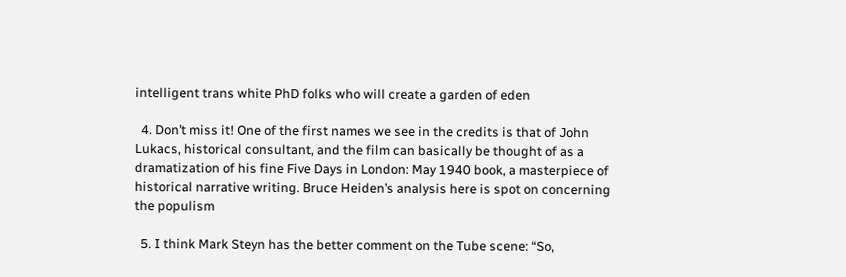intelligent trans white PhD folks who will create a garden of eden

  4. Don’t miss it! One of the first names we see in the credits is that of John Lukacs, historical consultant, and the film can basically be thought of as a dramatization of his fine Five Days in London: May 1940 book, a masterpiece of historical narrative writing. Bruce Heiden’s analysis here is spot on concerning the populism

  5. I think Mark Steyn has the better comment on the Tube scene: “So,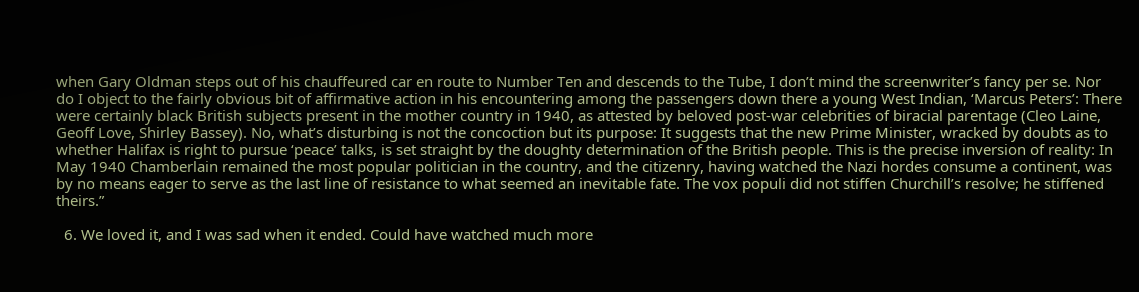when Gary Oldman steps out of his chauffeured car en route to Number Ten and descends to the Tube, I don’t mind the screenwriter’s fancy per se. Nor do I object to the fairly obvious bit of affirmative action in his encountering among the passengers down there a young West Indian, ‘Marcus Peters’: There were certainly black British subjects present in the mother country in 1940, as attested by beloved post-war celebrities of biracial parentage (Cleo Laine, Geoff Love, Shirley Bassey). No, what’s disturbing is not the concoction but its purpose: It suggests that the new Prime Minister, wracked by doubts as to whether Halifax is right to pursue ‘peace’ talks, is set straight by the doughty determination of the British people. This is the precise inversion of reality: In May 1940 Chamberlain remained the most popular politician in the country, and the citizenry, having watched the Nazi hordes consume a continent, was by no means eager to serve as the last line of resistance to what seemed an inevitable fate. The vox populi did not stiffen Churchill’s resolve; he stiffened theirs.”

  6. We loved it, and I was sad when it ended. Could have watched much more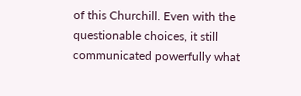of this Churchill. Even with the questionable choices, it still communicated powerfully what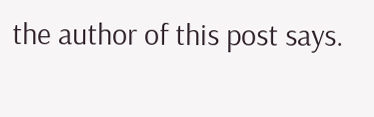the author of this post says.